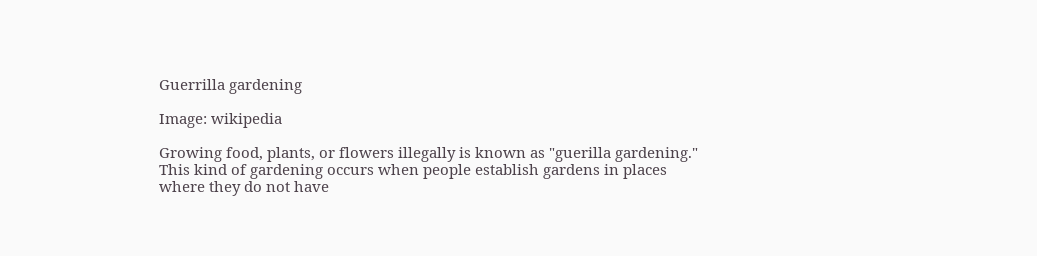Guerrilla gardening

Image: wikipedia

Growing food, plants, or flowers illegally is known as "guerilla gardening." This kind of gardening occurs when people establish gardens in places where they do not have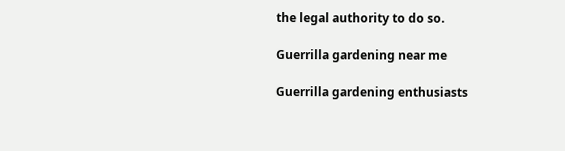the legal authority to do so.

Guerrilla gardening near me

Guerrilla gardening enthusiasts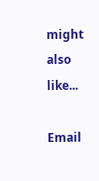might also like...

Email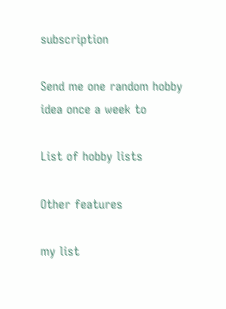subscription

Send me one random hobby idea once a week to

List of hobby lists

Other features

my list